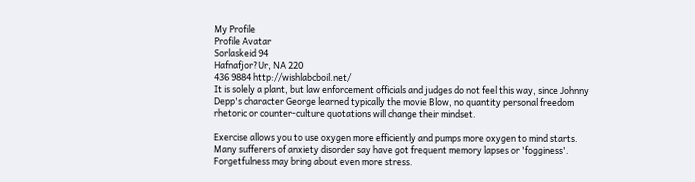My Profile
Profile Avatar
Sorlaskeid 94
Hafnafjor?Ur, NA 220
436 9884 http://wishlabcboil.net/
It is solely a plant, but law enforcement officials and judges do not feel this way, since Johnny Depp's character George learned typically the movie Blow, no quantity personal freedom rhetoric or counter-culture quotations will change their mindset.

Exercise allows you to use oxygen more efficiently and pumps more oxygen to mind starts. Many sufferers of anxiety disorder say have got frequent memory lapses or 'fogginess'. Forgetfulness may bring about even more stress.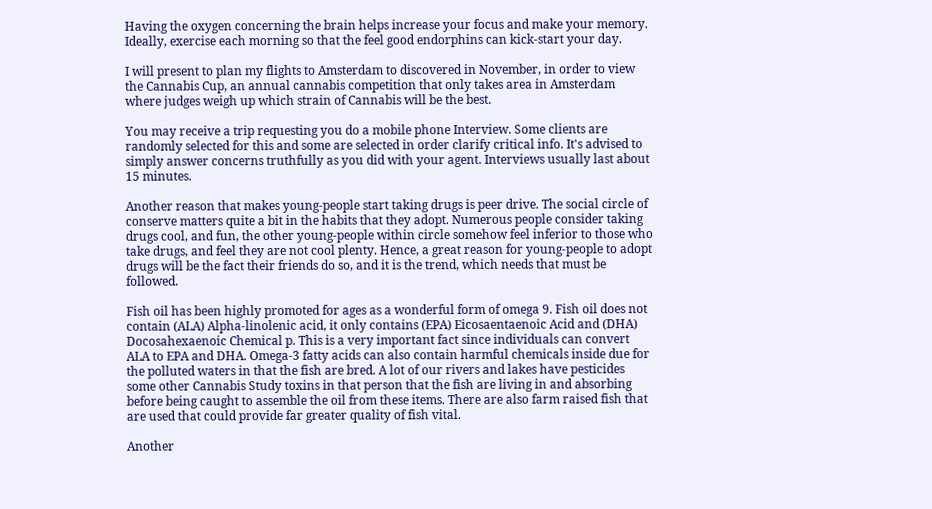Having the oxygen concerning the brain helps increase your focus and make your memory. Ideally, exercise each morning so that the feel good endorphins can kick-start your day.

I will present to plan my flights to Amsterdam to discovered in November, in order to view the Cannabis Cup, an annual cannabis competition that only takes area in Amsterdam where judges weigh up which strain of Cannabis will be the best.

You may receive a trip requesting you do a mobile phone Interview. Some clients are randomly selected for this and some are selected in order clarify critical info. It's advised to simply answer concerns truthfully as you did with your agent. Interviews usually last about 15 minutes.

Another reason that makes young-people start taking drugs is peer drive. The social circle of conserve matters quite a bit in the habits that they adopt. Numerous people consider taking drugs cool, and fun, the other young-people within circle somehow feel inferior to those who take drugs, and feel they are not cool plenty. Hence, a great reason for young-people to adopt drugs will be the fact their friends do so, and it is the trend, which needs that must be followed.

Fish oil has been highly promoted for ages as a wonderful form of omega 9. Fish oil does not contain (ALA) Alpha-linolenic acid, it only contains (EPA) Eicosaentaenoic Acid and (DHA) Docosahexaenoic Chemical p. This is a very important fact since individuals can convert ALA to EPA and DHA. Omega-3 fatty acids can also contain harmful chemicals inside due for the polluted waters in that the fish are bred. A lot of our rivers and lakes have pesticides some other Cannabis Study toxins in that person that the fish are living in and absorbing before being caught to assemble the oil from these items. There are also farm raised fish that are used that could provide far greater quality of fish vital.

Another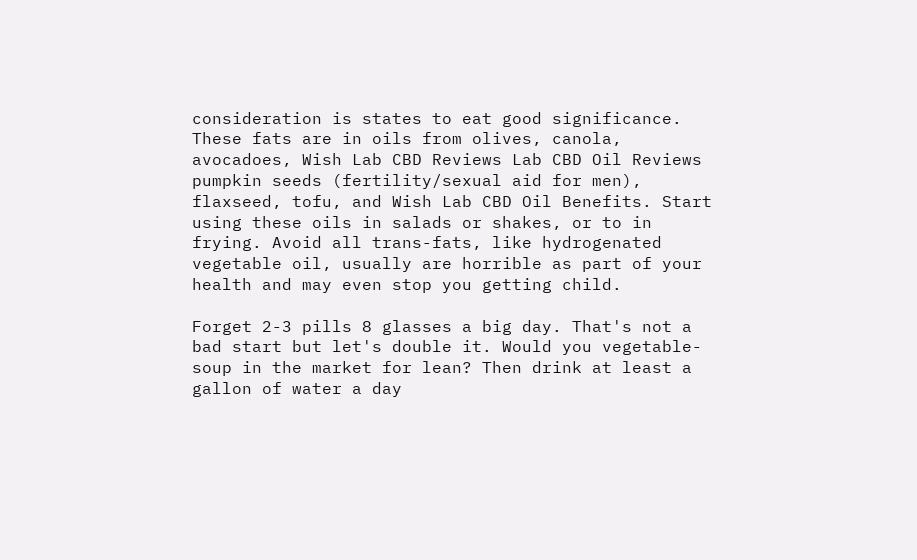consideration is states to eat good significance. These fats are in oils from olives, canola, avocadoes, Wish Lab CBD Reviews Lab CBD Oil Reviews pumpkin seeds (fertility/sexual aid for men), flaxseed, tofu, and Wish Lab CBD Oil Benefits. Start using these oils in salads or shakes, or to in frying. Avoid all trans-fats, like hydrogenated vegetable oil, usually are horrible as part of your health and may even stop you getting child.

Forget 2-3 pills 8 glasses a big day. That's not a bad start but let's double it. Would you vegetable-soup in the market for lean? Then drink at least a gallon of water a day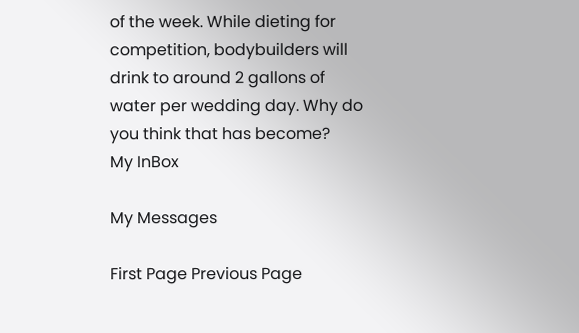of the week. While dieting for competition, bodybuilders will drink to around 2 gallons of water per wedding day. Why do you think that has become?
My InBox

My Messages

First Page Previous Page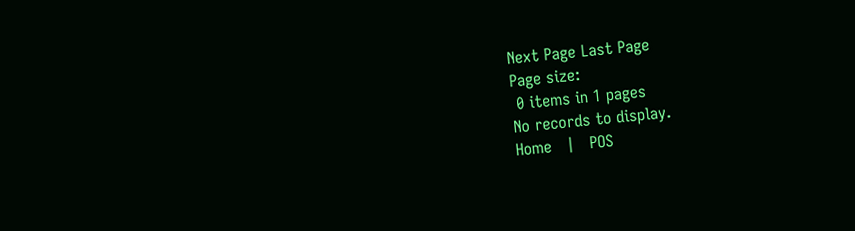Next Page Last Page
Page size:
 0 items in 1 pages
No records to display.
Home   |   POS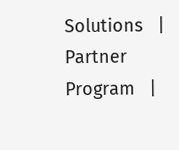Solutions   |   Partner Program   |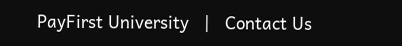PayFirst University   |   Contact Us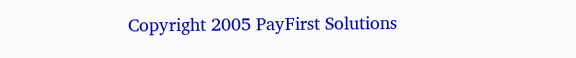Copyright 2005 PayFirst Solutions